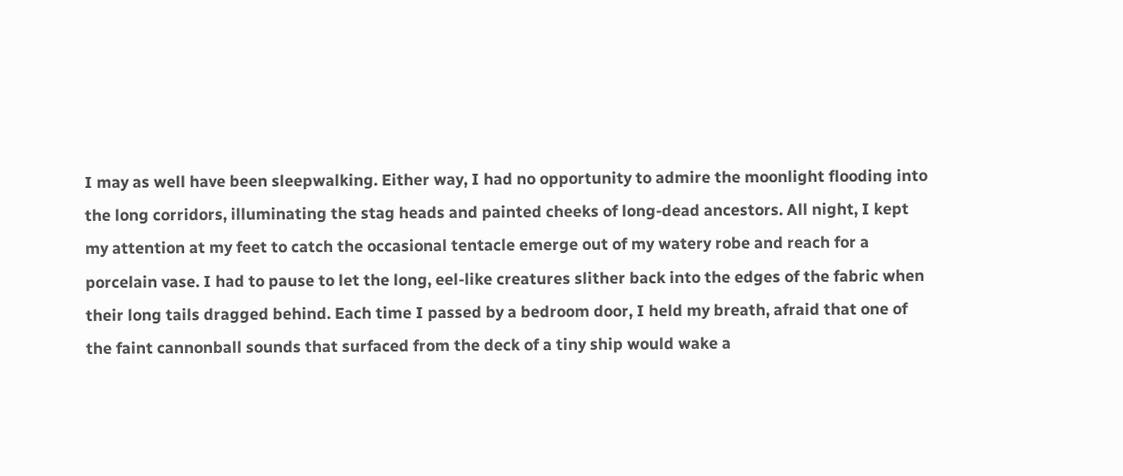I may as well have been sleepwalking. Either way, I had no opportunity to admire the moonlight flooding into the long corridors, illuminating the stag heads and painted cheeks of long-dead ancestors. All night, I kept my attention at my feet to catch the occasional tentacle emerge out of my watery robe and reach for a porcelain vase. I had to pause to let the long, eel-like creatures slither back into the edges of the fabric when their long tails dragged behind. Each time I passed by a bedroom door, I held my breath, afraid that one of the faint cannonball sounds that surfaced from the deck of a tiny ship would wake a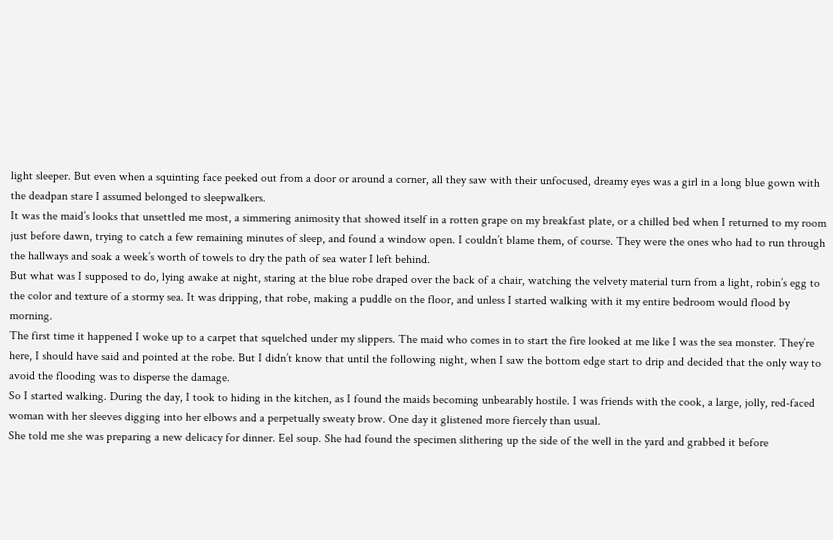light sleeper. But even when a squinting face peeked out from a door or around a corner, all they saw with their unfocused, dreamy eyes was a girl in a long blue gown with the deadpan stare I assumed belonged to sleepwalkers.
It was the maid’s looks that unsettled me most, a simmering animosity that showed itself in a rotten grape on my breakfast plate, or a chilled bed when I returned to my room just before dawn, trying to catch a few remaining minutes of sleep, and found a window open. I couldn’t blame them, of course. They were the ones who had to run through the hallways and soak a week’s worth of towels to dry the path of sea water I left behind.
But what was I supposed to do, lying awake at night, staring at the blue robe draped over the back of a chair, watching the velvety material turn from a light, robin’s egg to the color and texture of a stormy sea. It was dripping, that robe, making a puddle on the floor, and unless I started walking with it my entire bedroom would flood by morning.
The first time it happened I woke up to a carpet that squelched under my slippers. The maid who comes in to start the fire looked at me like I was the sea monster. They’re here, I should have said and pointed at the robe. But I didn’t know that until the following night, when I saw the bottom edge start to drip and decided that the only way to avoid the flooding was to disperse the damage.
So I started walking. During the day, I took to hiding in the kitchen, as I found the maids becoming unbearably hostile. I was friends with the cook, a large, jolly, red-faced woman with her sleeves digging into her elbows and a perpetually sweaty brow. One day it glistened more fiercely than usual.
She told me she was preparing a new delicacy for dinner. Eel soup. She had found the specimen slithering up the side of the well in the yard and grabbed it before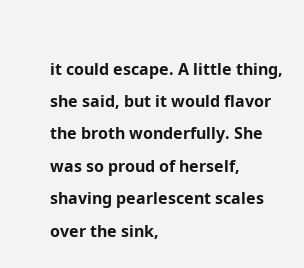it could escape. A little thing, she said, but it would flavor the broth wonderfully. She was so proud of herself, shaving pearlescent scales over the sink,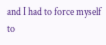and I had to force myself to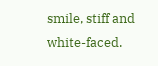smile, stiff and white-faced.